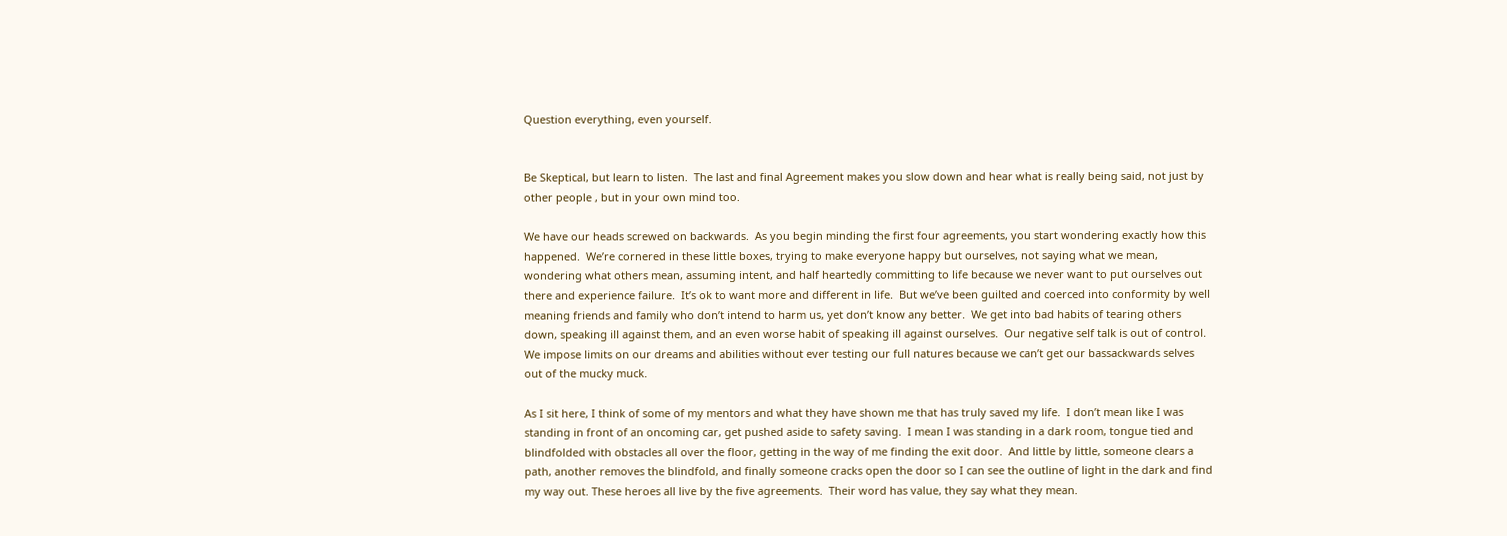Question everything, even yourself.


Be Skeptical, but learn to listen.  The last and final Agreement makes you slow down and hear what is really being said, not just by other people , but in your own mind too.

We have our heads screwed on backwards.  As you begin minding the first four agreements, you start wondering exactly how this happened.  We’re cornered in these little boxes, trying to make everyone happy but ourselves, not saying what we mean, wondering what others mean, assuming intent, and half heartedly committing to life because we never want to put ourselves out there and experience failure.  It’s ok to want more and different in life.  But we’ve been guilted and coerced into conformity by well meaning friends and family who don’t intend to harm us, yet don’t know any better.  We get into bad habits of tearing others down, speaking ill against them, and an even worse habit of speaking ill against ourselves.  Our negative self talk is out of control.  We impose limits on our dreams and abilities without ever testing our full natures because we can’t get our bassackwards selves out of the mucky muck.

As I sit here, I think of some of my mentors and what they have shown me that has truly saved my life.  I don’t mean like I was standing in front of an oncoming car, get pushed aside to safety saving.  I mean I was standing in a dark room, tongue tied and blindfolded with obstacles all over the floor, getting in the way of me finding the exit door.  And little by little, someone clears a path, another removes the blindfold, and finally someone cracks open the door so I can see the outline of light in the dark and find my way out. These heroes all live by the five agreements.  Their word has value, they say what they mean.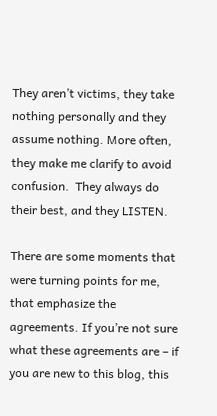They aren’t victims, they take nothing personally and they assume nothing. More often, they make me clarify to avoid confusion.  They always do their best, and they LISTEN.

There are some moments that were turning points for me, that emphasize the agreements. If you’re not sure what these agreements are – if you are new to this blog, this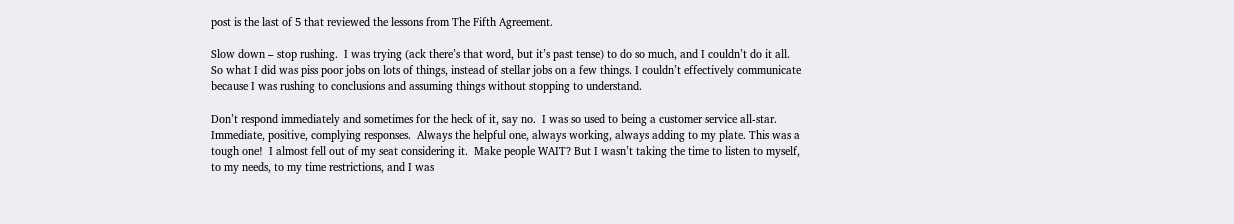post is the last of 5 that reviewed the lessons from The Fifth Agreement.

Slow down – stop rushing.  I was trying (ack there’s that word, but it’s past tense) to do so much, and I couldn’t do it all.  So what I did was piss poor jobs on lots of things, instead of stellar jobs on a few things. I couldn’t effectively communicate because I was rushing to conclusions and assuming things without stopping to understand.

Don’t respond immediately and sometimes for the heck of it, say no.  I was so used to being a customer service all-star.  Immediate, positive, complying responses.  Always the helpful one, always working, always adding to my plate. This was a tough one!  I almost fell out of my seat considering it.  Make people WAIT? But I wasn’t taking the time to listen to myself, to my needs, to my time restrictions, and I was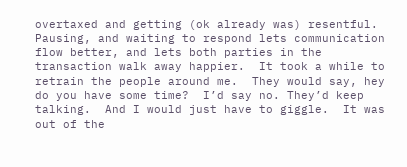overtaxed and getting (ok already was) resentful.  Pausing, and waiting to respond lets communication flow better, and lets both parties in the transaction walk away happier.  It took a while to retrain the people around me.  They would say, hey do you have some time?  I’d say no. They’d keep talking.  And I would just have to giggle.  It was out of the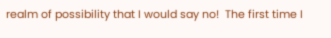realm of possibility that I would say no!  The first time I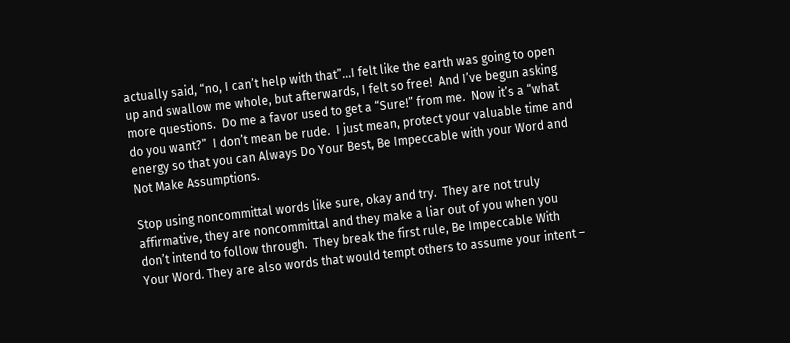actually said, “no, I can’t help with that”…I felt like the earth was going to open up and swallow me whole, but afterwards, I felt so free!  And I’ve begun asking more questions.  Do me a favor used to get a “Sure!” from me.  Now it’s a “what do you want?”  I don’t mean be rude.  I just mean, protect your valuable time and energy so that you can Always Do Your Best, Be Impeccable with your Word and Not Make Assumptions.

Stop using noncommittal words like sure, okay and try.  They are not truly affirmative, they are noncommittal and they make a liar out of you when you don’t intend to follow through.  They break the first rule, Be Impeccable With Your Word. They are also words that would tempt others to assume your intent –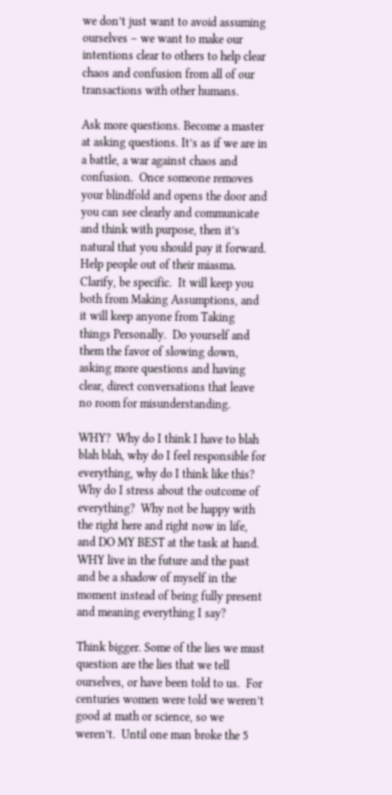we don’t just want to avoid assuming ourselves – we want to make our intentions clear to others to help clear chaos and confusion from all of our transactions with other humans.

Ask more questions. Become a master at asking questions. It’s as if we are in a battle, a war against chaos and confusion.  Once someone removes your blindfold and opens the door and you can see clearly and communicate and think with purpose, then it’s natural that you should pay it forward. Help people out of their miasma.  Clarify, be specific.  It will keep you both from Making Assumptions, and it will keep anyone from Taking things Personally.  Do yourself and them the favor of slowing down, asking more questions and having clear, direct conversations that leave no room for misunderstanding.

WHY?  Why do I think I have to blah blah blah, why do I feel responsible for everything, why do I think like this? Why do I stress about the outcome of everything?  Why not be happy with the right here and right now in life, and DO MY BEST at the task at hand.  WHY live in the future and the past and be a shadow of myself in the moment instead of being fully present and meaning everything I say?

Think bigger. Some of the lies we must question are the lies that we tell ourselves, or have been told to us.  For centuries women were told we weren’t good at math or science, so we weren’t.  Until one man broke the 5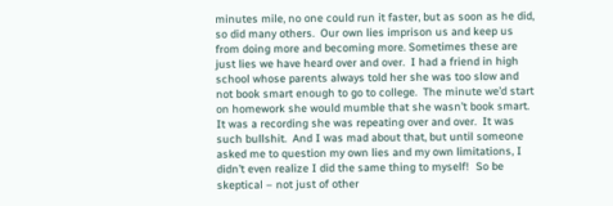minutes mile, no one could run it faster, but as soon as he did, so did many others.  Our own lies imprison us and keep us from doing more and becoming more. Sometimes these are just lies we have heard over and over.  I had a friend in high school whose parents always told her she was too slow and not book smart enough to go to college.  The minute we’d start on homework she would mumble that she wasn’t book smart.  It was a recording she was repeating over and over.  It was such bullshit.  And I was mad about that, but until someone asked me to question my own lies and my own limitations, I didn’t even realize I did the same thing to myself!  So be skeptical – not just of other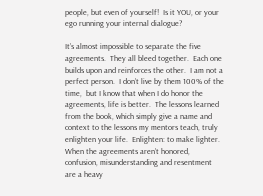people, but even of yourself!  Is it YOU, or your ego running your internal dialogue?

It’s almost impossible to separate the five agreements.  They all bleed together.  Each one builds upon and reinforces the other.  I am not a perfect person.  I don’t live by them 100% of the time,  but I know that when I do honor the agreements, life is better.  The lessons learned from the book, which simply give a name and context to the lessons my mentors teach, truly enlighten your life.  Enlighten: to make lighter.  When the agreements aren’t honored, confusion, misunderstanding and resentment are a heavy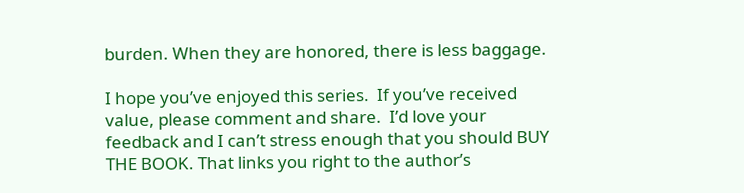burden. When they are honored, there is less baggage.

I hope you’ve enjoyed this series.  If you’ve received value, please comment and share.  I’d love your feedback and I can’t stress enough that you should BUY THE BOOK. That links you right to the author’s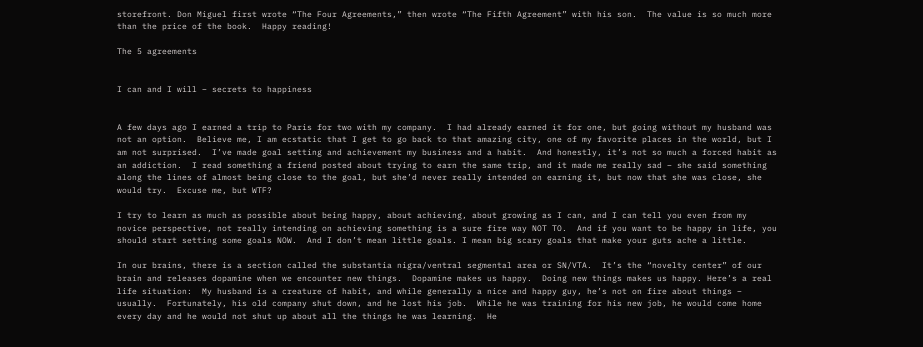storefront. Don Miguel first wrote “The Four Agreements,” then wrote “The Fifth Agreement” with his son.  The value is so much more than the price of the book.  Happy reading!

The 5 agreements


I can and I will – secrets to happiness


A few days ago I earned a trip to Paris for two with my company.  I had already earned it for one, but going without my husband was not an option.  Believe me, I am ecstatic that I get to go back to that amazing city, one of my favorite places in the world, but I am not surprised.  I’ve made goal setting and achievement my business and a habit.  And honestly, it’s not so much a forced habit as an addiction.  I read something a friend posted about trying to earn the same trip, and it made me really sad – she said something along the lines of almost being close to the goal, but she’d never really intended on earning it, but now that she was close, she would try.  Excuse me, but WTF?

I try to learn as much as possible about being happy, about achieving, about growing as I can, and I can tell you even from my novice perspective, not really intending on achieving something is a sure fire way NOT TO.  And if you want to be happy in life, you should start setting some goals NOW.  And I don’t mean little goals. I mean big scary goals that make your guts ache a little.

In our brains, there is a section called the substantia nigra/ventral segmental area or SN/VTA.  It’s the “novelty center” of our brain and releases dopamine when we encounter new things.  Dopamine makes us happy.  Doing new things makes us happy. Here’s a real life situation:  My husband is a creature of habit, and while generally a nice and happy guy, he’s not on fire about things – usually.  Fortunately, his old company shut down, and he lost his job.  While he was training for his new job, he would come home every day and he would not shut up about all the things he was learning.  He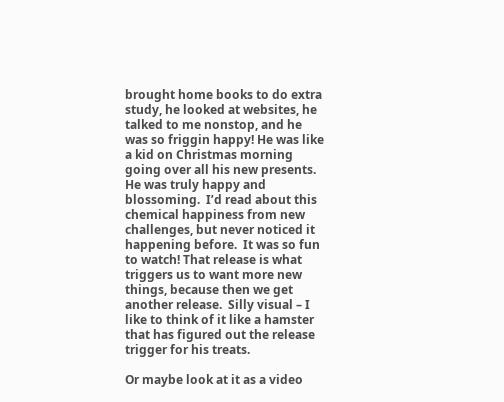brought home books to do extra study, he looked at websites, he talked to me nonstop, and he was so friggin happy! He was like a kid on Christmas morning going over all his new presents.  He was truly happy and blossoming.  I’d read about this chemical happiness from new challenges, but never noticed it happening before.  It was so fun to watch! That release is what triggers us to want more new things, because then we get another release.  Silly visual – I like to think of it like a hamster that has figured out the release trigger for his treats.

Or maybe look at it as a video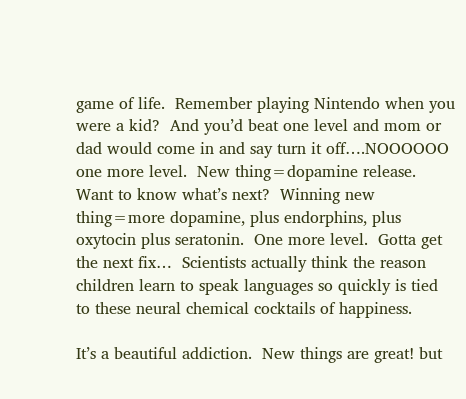game of life.  Remember playing Nintendo when you were a kid?  And you’d beat one level and mom or dad would come in and say turn it off….NOOOOOO one more level.  New thing=dopamine release.  Want to know what’s next?  Winning new thing=more dopamine, plus endorphins, plus oxytocin plus seratonin.  One more level.  Gotta get the next fix…  Scientists actually think the reason children learn to speak languages so quickly is tied to these neural chemical cocktails of happiness.

It’s a beautiful addiction.  New things are great! but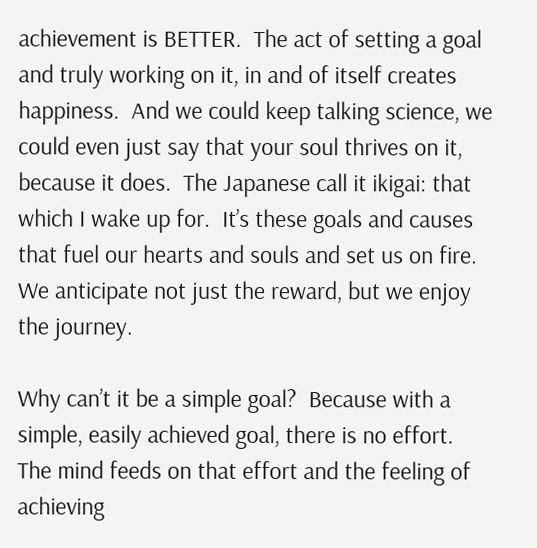achievement is BETTER.  The act of setting a goal and truly working on it, in and of itself creates happiness.  And we could keep talking science, we could even just say that your soul thrives on it, because it does.  The Japanese call it ikigai: that which I wake up for.  It’s these goals and causes that fuel our hearts and souls and set us on fire.  We anticipate not just the reward, but we enjoy the journey.

Why can’t it be a simple goal?  Because with a simple, easily achieved goal, there is no effort.  The mind feeds on that effort and the feeling of achieving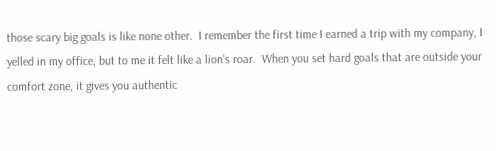those scary big goals is like none other.  I remember the first time I earned a trip with my company, I yelled in my office, but to me it felt like a lion’s roar.  When you set hard goals that are outside your comfort zone, it gives you authentic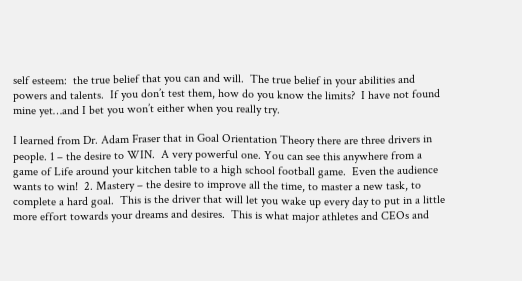self esteem:  the true belief that you can and will.  The true belief in your abilities and powers and talents.  If you don’t test them, how do you know the limits?  I have not found mine yet…and I bet you won’t either when you really try.

I learned from Dr. Adam Fraser that in Goal Orientation Theory there are three drivers in people. 1 – the desire to WIN.  A very powerful one. You can see this anywhere from a game of Life around your kitchen table to a high school football game.  Even the audience wants to win!  2. Mastery – the desire to improve all the time, to master a new task, to complete a hard goal.  This is the driver that will let you wake up every day to put in a little more effort towards your dreams and desires.  This is what major athletes and CEOs and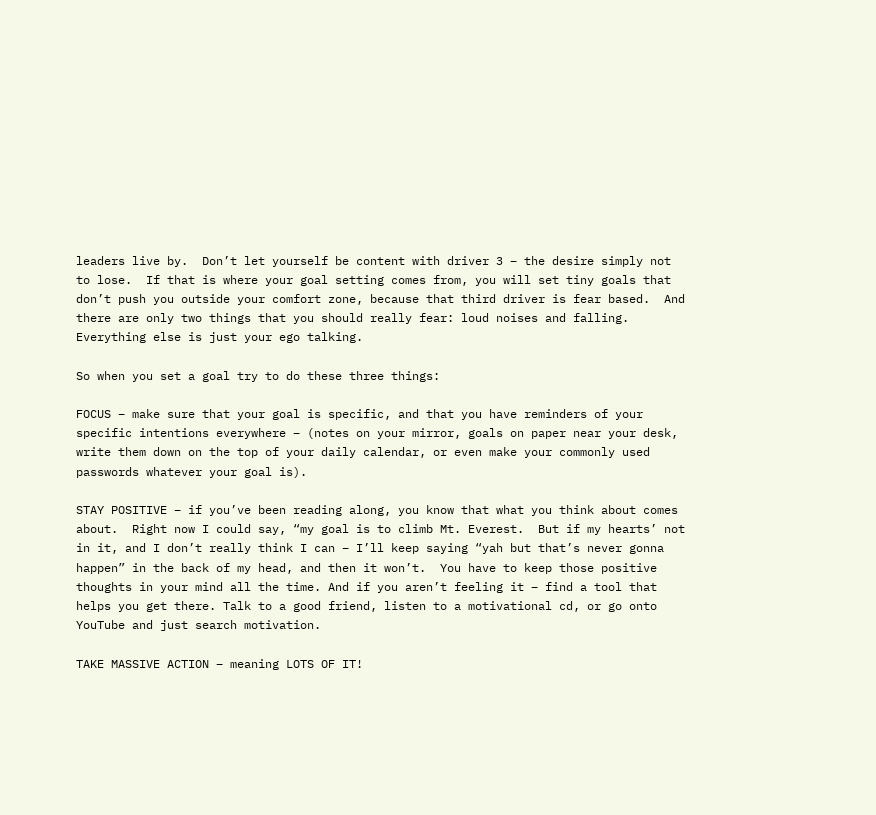leaders live by.  Don’t let yourself be content with driver 3 – the desire simply not to lose.  If that is where your goal setting comes from, you will set tiny goals that don’t push you outside your comfort zone, because that third driver is fear based.  And there are only two things that you should really fear: loud noises and falling.  Everything else is just your ego talking.

So when you set a goal try to do these three things:

FOCUS – make sure that your goal is specific, and that you have reminders of your specific intentions everywhere – (notes on your mirror, goals on paper near your desk, write them down on the top of your daily calendar, or even make your commonly used passwords whatever your goal is).

STAY POSITIVE – if you’ve been reading along, you know that what you think about comes about.  Right now I could say, “my goal is to climb Mt. Everest.  But if my hearts’ not in it, and I don’t really think I can – I’ll keep saying “yah but that’s never gonna happen” in the back of my head, and then it won’t.  You have to keep those positive thoughts in your mind all the time. And if you aren’t feeling it – find a tool that helps you get there. Talk to a good friend, listen to a motivational cd, or go onto YouTube and just search motivation.

TAKE MASSIVE ACTION – meaning LOTS OF IT!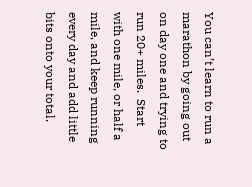You can’t learn to run a marathon by going out on day one and trying to run 20+ miles.  Start with one mile, or half a mile, and keep running every day and add little bits onto your total.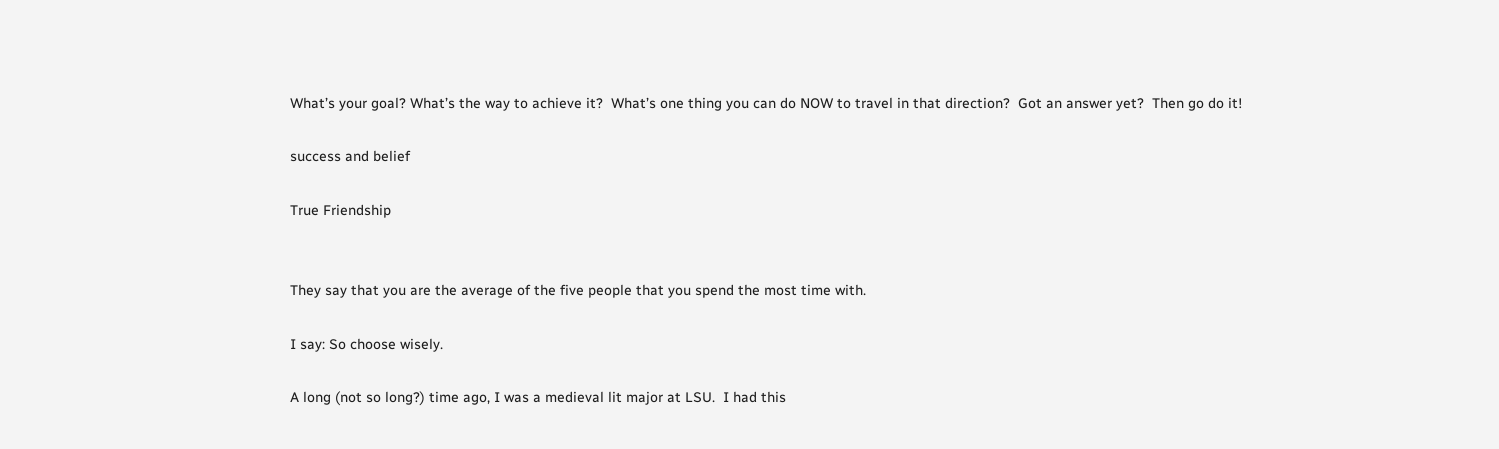What’s your goal? What’s the way to achieve it?  What’s one thing you can do NOW to travel in that direction?  Got an answer yet?  Then go do it!

success and belief

True Friendship


They say that you are the average of the five people that you spend the most time with.

I say: So choose wisely.

A long (not so long?) time ago, I was a medieval lit major at LSU.  I had this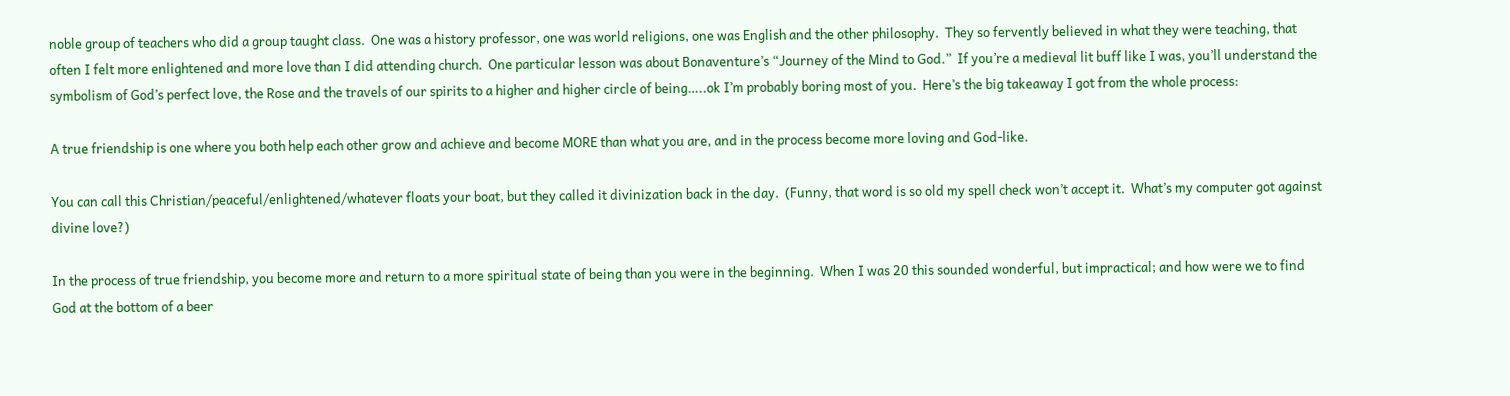noble group of teachers who did a group taught class.  One was a history professor, one was world religions, one was English and the other philosophy.  They so fervently believed in what they were teaching, that often I felt more enlightened and more love than I did attending church.  One particular lesson was about Bonaventure’s “Journey of the Mind to God.”  If you’re a medieval lit buff like I was, you’ll understand the symbolism of God’s perfect love, the Rose and the travels of our spirits to a higher and higher circle of being…..ok I’m probably boring most of you.  Here’s the big takeaway I got from the whole process:

A true friendship is one where you both help each other grow and achieve and become MORE than what you are, and in the process become more loving and God-like.

You can call this Christian/peaceful/enlightened/whatever floats your boat, but they called it divinization back in the day.  (Funny, that word is so old my spell check won’t accept it.  What’s my computer got against divine love?)

In the process of true friendship, you become more and return to a more spiritual state of being than you were in the beginning.  When I was 20 this sounded wonderful, but impractical; and how were we to find God at the bottom of a beer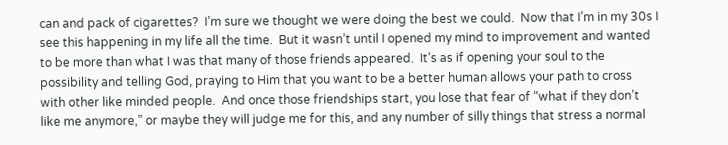can and pack of cigarettes?  I’m sure we thought we were doing the best we could.  Now that I’m in my 30s I see this happening in my life all the time.  But it wasn’t until I opened my mind to improvement and wanted to be more than what I was that many of those friends appeared.  It’s as if opening your soul to the possibility and telling God, praying to Him that you want to be a better human allows your path to cross with other like minded people.  And once those friendships start, you lose that fear of “what if they don’t like me anymore,” or maybe they will judge me for this, and any number of silly things that stress a normal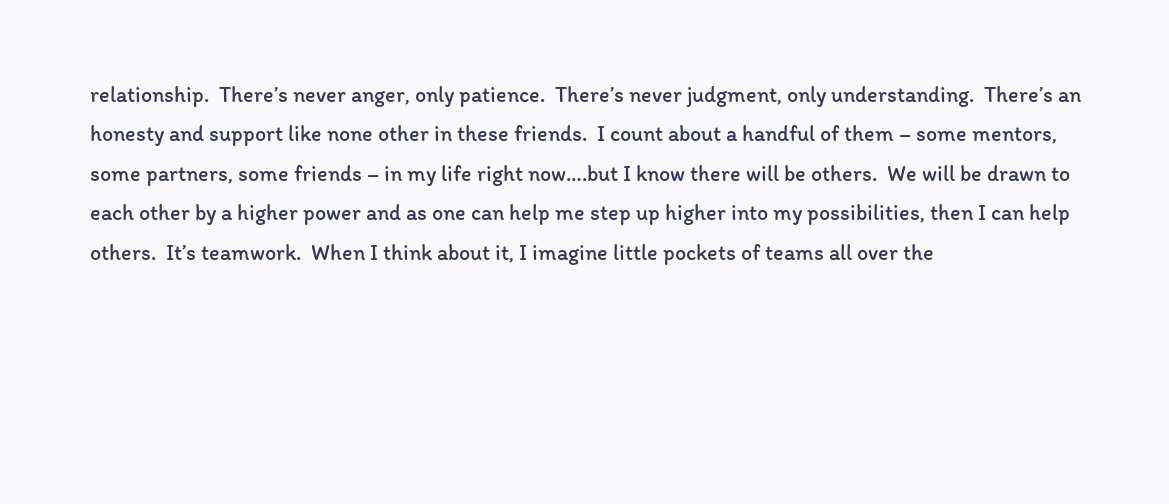relationship.  There’s never anger, only patience.  There’s never judgment, only understanding.  There’s an honesty and support like none other in these friends.  I count about a handful of them – some mentors, some partners, some friends – in my life right now….but I know there will be others.  We will be drawn to each other by a higher power and as one can help me step up higher into my possibilities, then I can help others.  It’s teamwork.  When I think about it, I imagine little pockets of teams all over the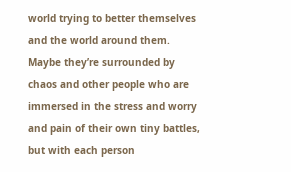world trying to better themselves and the world around them.  Maybe they’re surrounded by chaos and other people who are immersed in the stress and worry and pain of their own tiny battles, but with each person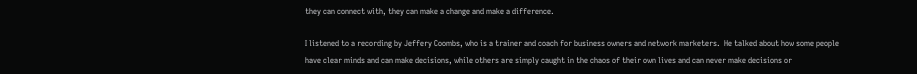they can connect with, they can make a change and make a difference.

I listened to a recording by Jeffery Coombs, who is a trainer and coach for business owners and network marketers.  He talked about how some people have clear minds and can make decisions, while others are simply caught in the chaos of their own lives and can never make decisions or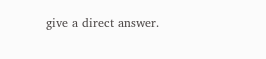give a direct answer.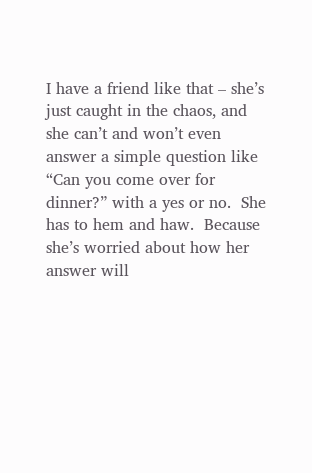I have a friend like that – she’s just caught in the chaos, and she can’t and won’t even answer a simple question like “Can you come over for dinner?” with a yes or no.  She has to hem and haw.  Because she’s worried about how her answer will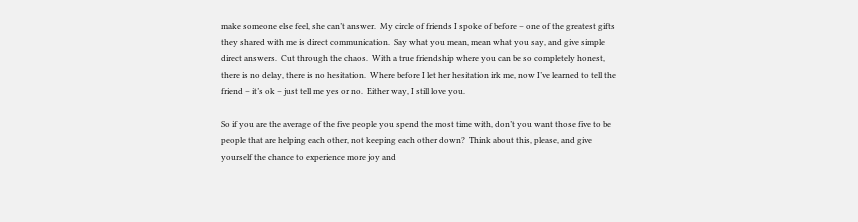make someone else feel, she can’t answer.  My circle of friends I spoke of before – one of the greatest gifts they shared with me is direct communication.  Say what you mean, mean what you say, and give simple direct answers.  Cut through the chaos.  With a true friendship where you can be so completely honest, there is no delay, there is no hesitation.  Where before I let her hesitation irk me, now I’ve learned to tell the friend – it’s ok – just tell me yes or no.  Either way, I still love you.

So if you are the average of the five people you spend the most time with, don’t you want those five to be people that are helping each other, not keeping each other down?  Think about this, please, and give yourself the chance to experience more joy and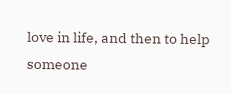love in life, and then to help someone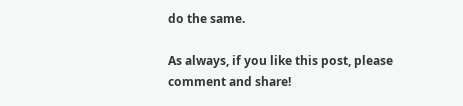do the same.

As always, if you like this post, please comment and share!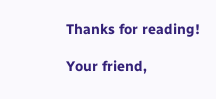Thanks for reading!

Your friend,